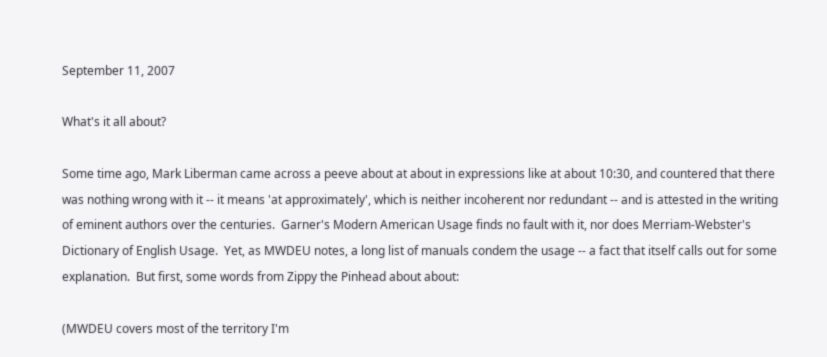September 11, 2007

What's it all about?

Some time ago, Mark Liberman came across a peeve about at about in expressions like at about 10:30, and countered that there was nothing wrong with it -- it means 'at approximately', which is neither incoherent nor redundant -- and is attested in the writing of eminent authors over the centuries.  Garner's Modern American Usage finds no fault with it, nor does Merriam-Webster's Dictionary of English Usage.  Yet, as MWDEU notes, a long list of manuals condem the usage -- a fact that itself calls out for some explanation.  But first, some words from Zippy the Pinhead about about:

(MWDEU covers most of the territory I'm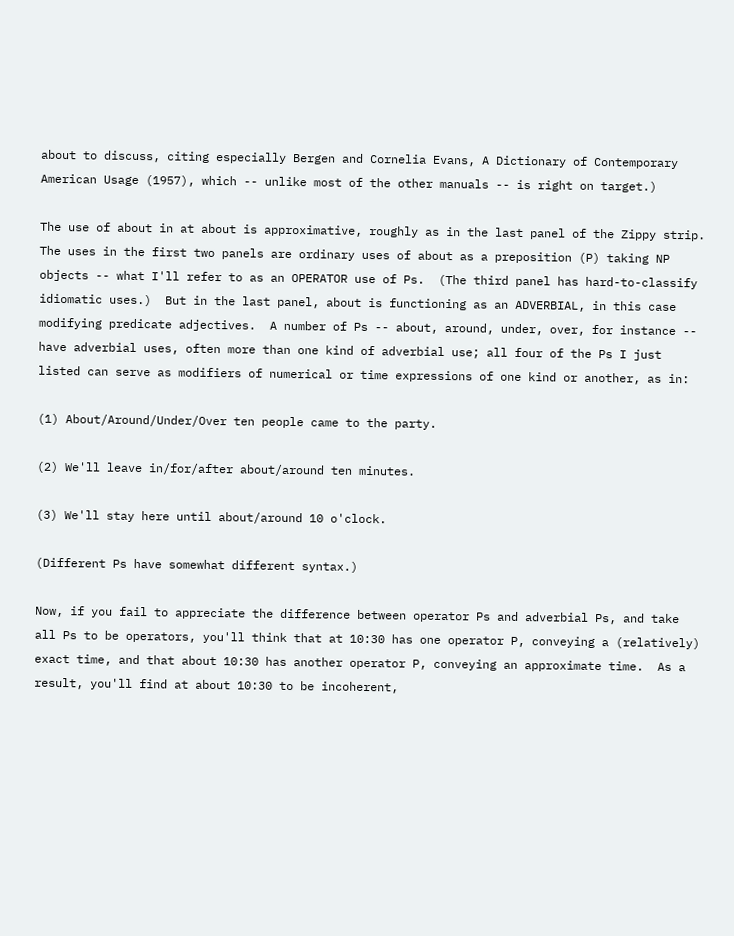about to discuss, citing especially Bergen and Cornelia Evans, A Dictionary of Contemporary American Usage (1957), which -- unlike most of the other manuals -- is right on target.)

The use of about in at about is approximative, roughly as in the last panel of the Zippy strip.  The uses in the first two panels are ordinary uses of about as a preposition (P) taking NP objects -- what I'll refer to as an OPERATOR use of Ps.  (The third panel has hard-to-classify idiomatic uses.)  But in the last panel, about is functioning as an ADVERBIAL, in this case modifying predicate adjectives.  A number of Ps -- about, around, under, over, for instance -- have adverbial uses, often more than one kind of adverbial use; all four of the Ps I just listed can serve as modifiers of numerical or time expressions of one kind or another, as in:

(1) About/Around/Under/Over ten people came to the party.

(2) We'll leave in/for/after about/around ten minutes.

(3) We'll stay here until about/around 10 o'clock.

(Different Ps have somewhat different syntax.)

Now, if you fail to appreciate the difference between operator Ps and adverbial Ps, and take all Ps to be operators, you'll think that at 10:30 has one operator P, conveying a (relatively) exact time, and that about 10:30 has another operator P, conveying an approximate time.  As a result, you'll find at about 10:30 to be incoherent,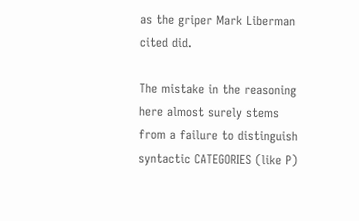as the griper Mark Liberman cited did.

The mistake in the reasoning here almost surely stems from a failure to distinguish syntactic CATEGORIES (like P)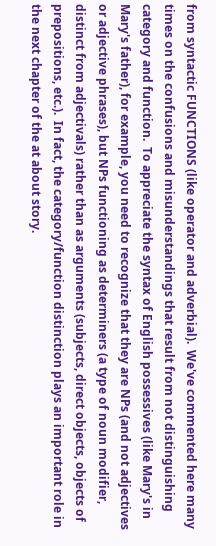from syntactic FUNCTIONS (like operator and adverbial).  We've commented here many times on the confusions and misunderstandings that result from not distinguishing category and function.  To appreciate the syntax of English possessives (like Mary's in Mary's father), for example, you need to recognize that they are NPs (and not adjectives or adjective phrases), but NPs functioning as determiners (a type of noun modifier, distinct from adjectivals) rather than as arguments (subjects, direct objects, objects of prepositions, etc.).  In fact, the category/function distinction plays an important role in the next chapter of the at about story.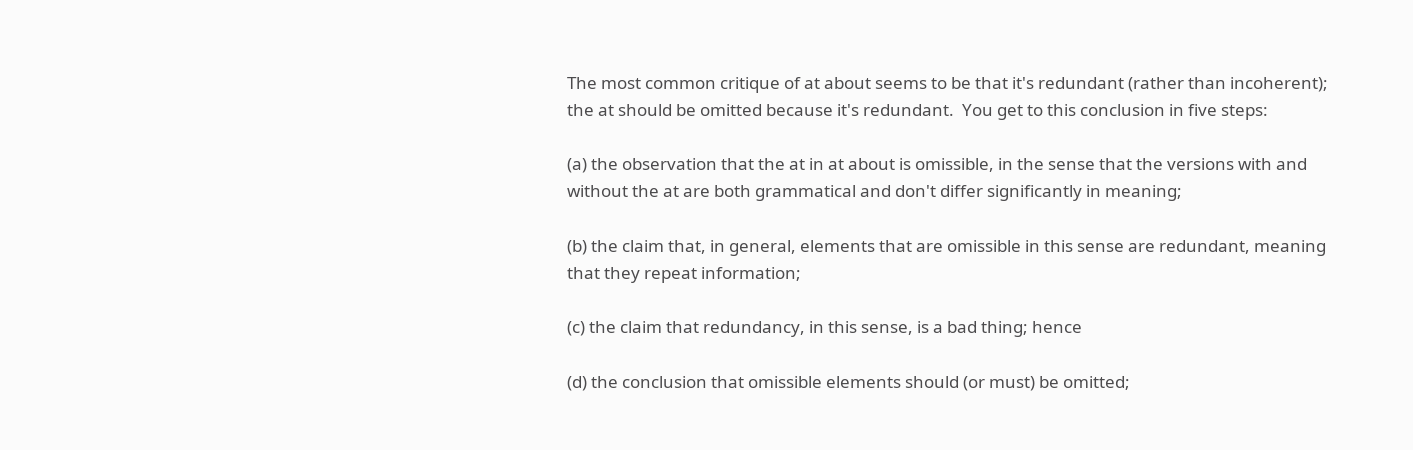The most common critique of at about seems to be that it's redundant (rather than incoherent); the at should be omitted because it's redundant.  You get to this conclusion in five steps:

(a) the observation that the at in at about is omissible, in the sense that the versions with and without the at are both grammatical and don't differ significantly in meaning;

(b) the claim that, in general, elements that are omissible in this sense are redundant, meaning that they repeat information;

(c) the claim that redundancy, in this sense, is a bad thing; hence

(d) the conclusion that omissible elements should (or must) be omitted;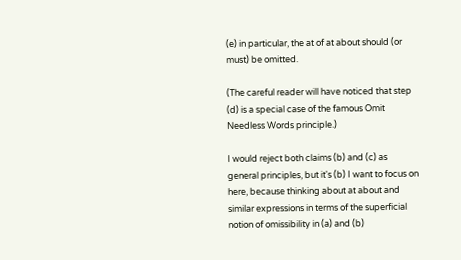(e) in particular, the at of at about should (or must) be omitted.

(The careful reader will have noticed that step (d) is a special case of the famous Omit Needless Words principle.)

I would reject both claims (b) and (c) as general principles, but it's (b) I want to focus on here, because thinking about at about and similar expressions in terms of the superficial notion of omissibility in (a) and (b)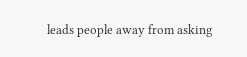leads people away from asking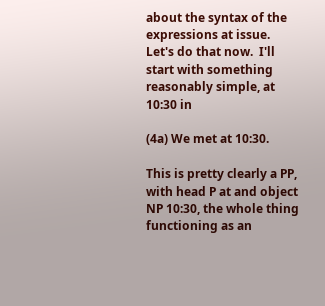about the syntax of the expressions at issue.  Let's do that now.  I'll start with something reasonably simple, at 10:30 in

(4a) We met at 10:30.

This is pretty clearly a PP, with head P at and object NP 10:30, the whole thing functioning as an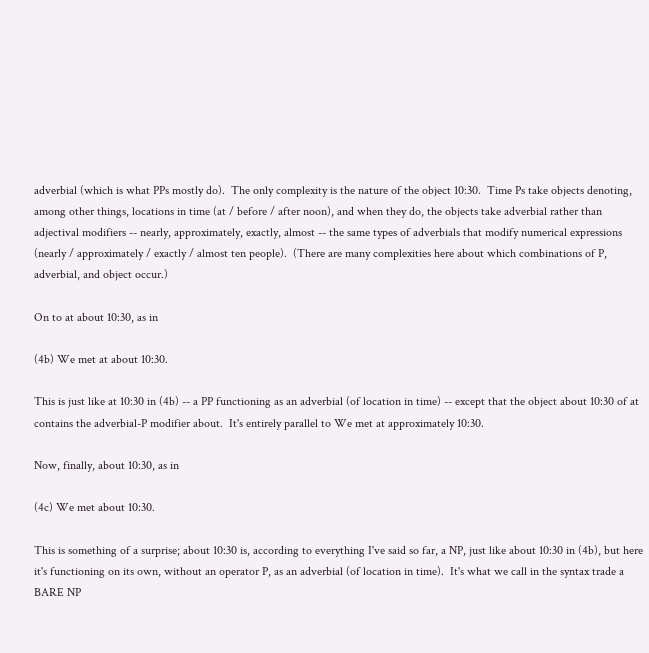adverbial (which is what PPs mostly do).  The only complexity is the nature of the object 10:30.  Time Ps take objects denoting, among other things, locations in time (at / before / after noon), and when they do, the objects take adverbial rather than adjectival modifiers -- nearly, approximately, exactly, almost -- the same types of adverbials that modify numerical expressions (nearly / approximately / exactly / almost ten people).  (There are many complexities here about which combinations of P, adverbial, and object occur.)

On to at about 10:30, as in

(4b) We met at about 10:30.

This is just like at 10:30 in (4b) -- a PP functioning as an adverbial (of location in time) -- except that the object about 10:30 of at contains the adverbial-P modifier about.  It's entirely parallel to We met at approximately 10:30.

Now, finally, about 10:30, as in

(4c) We met about 10:30.

This is something of a surprise; about 10:30 is, according to everything I've said so far, a NP, just like about 10:30 in (4b), but here it's functioning on its own, without an operator P, as an adverbial (of location in time).  It's what we call in the syntax trade a BARE NP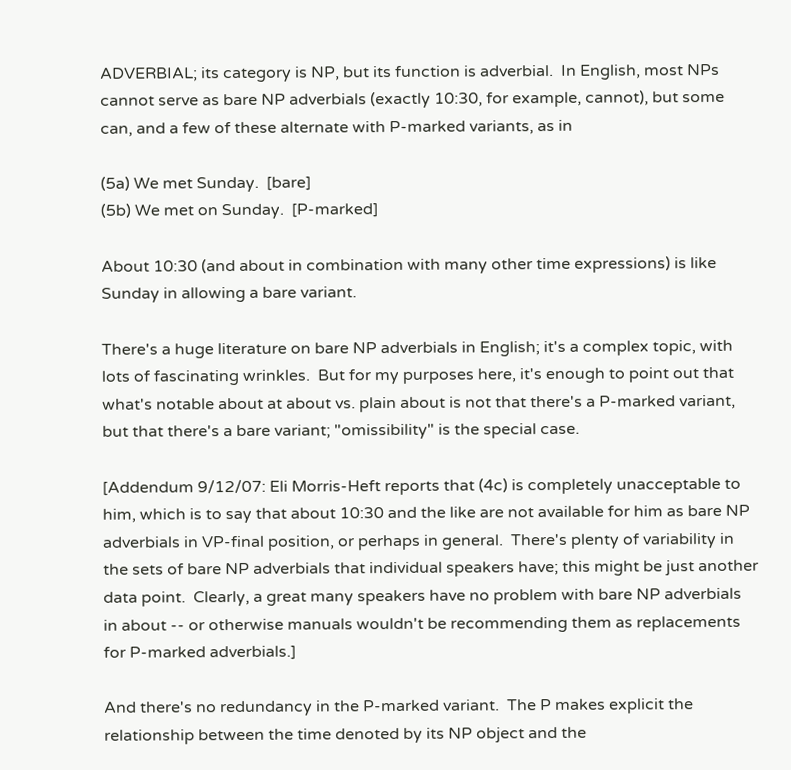ADVERBIAL; its category is NP, but its function is adverbial.  In English, most NPs cannot serve as bare NP adverbials (exactly 10:30, for example, cannot), but some can, and a few of these alternate with P-marked variants, as in

(5a) We met Sunday.  [bare]
(5b) We met on Sunday.  [P-marked]

About 10:30 (and about in combination with many other time expressions) is like Sunday in allowing a bare variant.

There's a huge literature on bare NP adverbials in English; it's a complex topic, with lots of fascinating wrinkles.  But for my purposes here, it's enough to point out that what's notable about at about vs. plain about is not that there's a P-marked variant, but that there's a bare variant; "omissibility" is the special case.

[Addendum 9/12/07: Eli Morris-Heft reports that (4c) is completely unacceptable to him, which is to say that about 10:30 and the like are not available for him as bare NP adverbials in VP-final position, or perhaps in general.  There's plenty of variability in the sets of bare NP adverbials that individual speakers have; this might be just another data point.  Clearly, a great many speakers have no problem with bare NP adverbials in about -- or otherwise manuals wouldn't be recommending them as replacements for P-marked adverbials.]

And there's no redundancy in the P-marked variant.  The P makes explicit the relationship between the time denoted by its NP object and the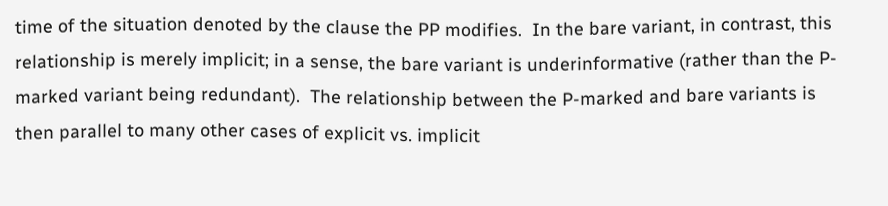time of the situation denoted by the clause the PP modifies.  In the bare variant, in contrast, this relationship is merely implicit; in a sense, the bare variant is underinformative (rather than the P-marked variant being redundant).  The relationship between the P-marked and bare variants is then parallel to many other cases of explicit vs. implicit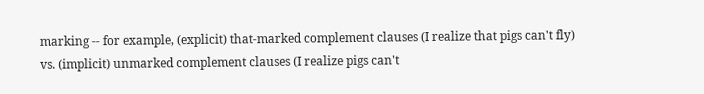marking -- for example, (explicit) that-marked complement clauses (I realize that pigs can't fly) vs. (implicit) unmarked complement clauses (I realize pigs can't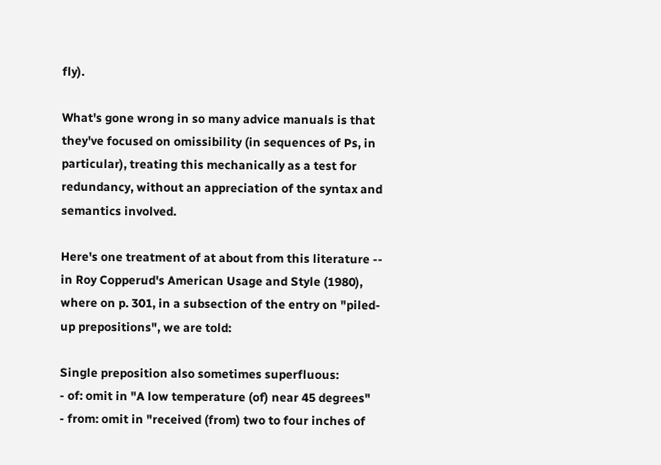fly).

What's gone wrong in so many advice manuals is that they've focused on omissibility (in sequences of Ps, in particular), treating this mechanically as a test for redundancy, without an appreciation of the syntax and semantics involved.

Here's one treatment of at about from this literature -- in Roy Copperud's American Usage and Style (1980), where on p. 301, in a subsection of the entry on "piled-up prepositions", we are told:

Single preposition also sometimes superfluous:
- of: omit in "A low temperature (of) near 45 degrees"
- from: omit in "received (from) two to four inches of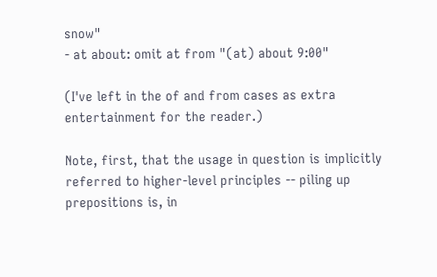snow"
- at about: omit at from "(at) about 9:00"

(I've left in the of and from cases as extra entertainment for the reader.)

Note, first, that the usage in question is implicitly referred to higher-level principles -- piling up prepositions is, in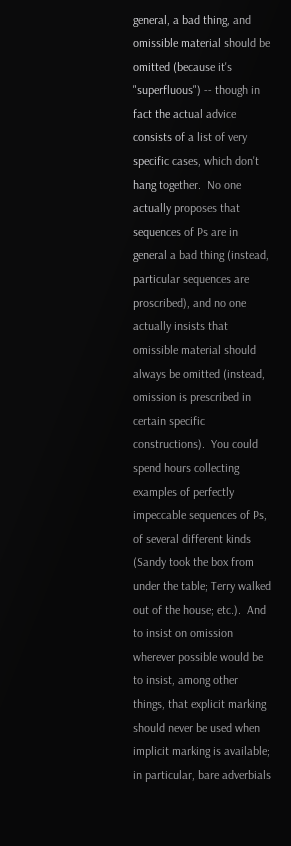general, a bad thing, and omissible material should be omitted (because it's "superfluous") -- though in fact the actual advice consists of a list of very specific cases, which don't hang together.  No one actually proposes that sequences of Ps are in general a bad thing (instead, particular sequences are proscribed), and no one actually insists that omissible material should always be omitted (instead, omission is prescribed in certain specific constructions).  You could spend hours collecting examples of perfectly impeccable sequences of Ps, of several different kinds (Sandy took the box from under the table; Terry walked out of the house; etc.).  And to insist on omission wherever possible would be to insist, among other things, that explicit marking should never be used when implicit marking is available; in particular, bare adverbials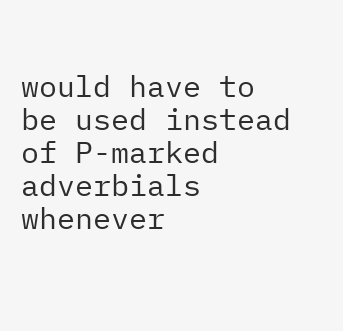would have to be used instead of P-marked adverbials whenever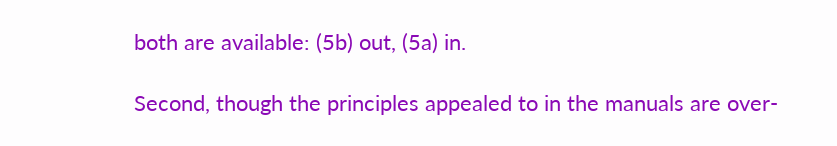both are available: (5b) out, (5a) in.

Second, though the principles appealed to in the manuals are over-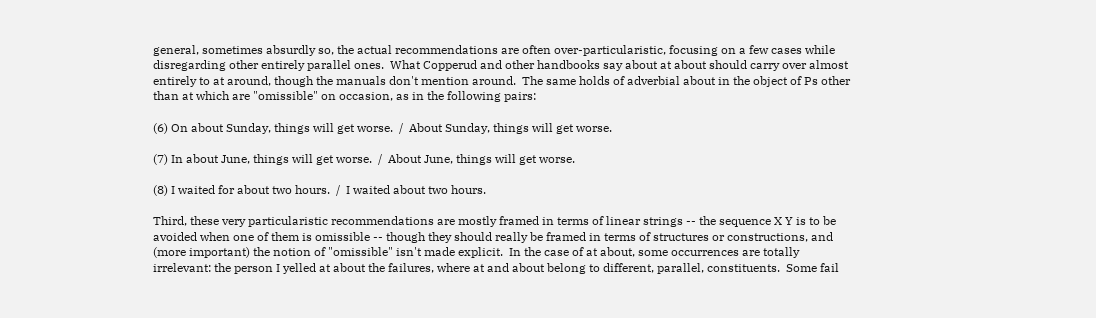general, sometimes absurdly so, the actual recommendations are often over-particularistic, focusing on a few cases while disregarding other entirely parallel ones.  What Copperud and other handbooks say about at about should carry over almost entirely to at around, though the manuals don't mention around.  The same holds of adverbial about in the object of Ps other than at which are "omissible" on occasion, as in the following pairs:

(6) On about Sunday, things will get worse.  /  About Sunday, things will get worse.

(7) In about June, things will get worse.  /  About June, things will get worse.

(8) I waited for about two hours.  /  I waited about two hours.

Third, these very particularistic recommendations are mostly framed in terms of linear strings -- the sequence X Y is to be avoided when one of them is omissible -- though they should really be framed in terms of structures or constructions, and (more important) the notion of "omissible" isn't made explicit.  In the case of at about, some occurrences are totally irrelevant: the person I yelled at about the failures, where at and about belong to different, parallel, constituents.  Some fail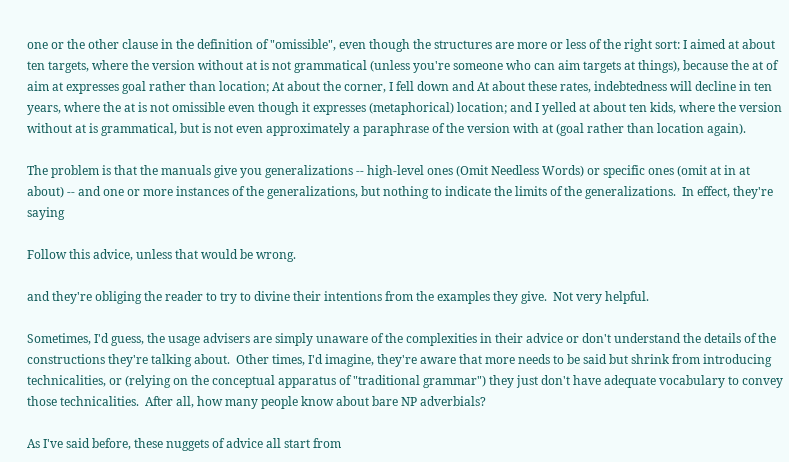one or the other clause in the definition of "omissible", even though the structures are more or less of the right sort: I aimed at about ten targets, where the version without at is not grammatical (unless you're someone who can aim targets at things), because the at of aim at expresses goal rather than location; At about the corner, I fell down and At about these rates, indebtedness will decline in ten years, where the at is not omissible even though it expresses (metaphorical) location; and I yelled at about ten kids, where the version without at is grammatical, but is not even approximately a paraphrase of the version with at (goal rather than location again).

The problem is that the manuals give you generalizations -- high-level ones (Omit Needless Words) or specific ones (omit at in at about) -- and one or more instances of the generalizations, but nothing to indicate the limits of the generalizations.  In effect, they're saying

Follow this advice, unless that would be wrong.

and they're obliging the reader to try to divine their intentions from the examples they give.  Not very helpful.

Sometimes, I'd guess, the usage advisers are simply unaware of the complexities in their advice or don't understand the details of the constructions they're talking about.  Other times, I'd imagine, they're aware that more needs to be said but shrink from introducing technicalities, or (relying on the conceptual apparatus of "traditional grammar") they just don't have adequate vocabulary to convey those technicalities.  After all, how many people know about bare NP adverbials?

As I've said before, these nuggets of advice all start from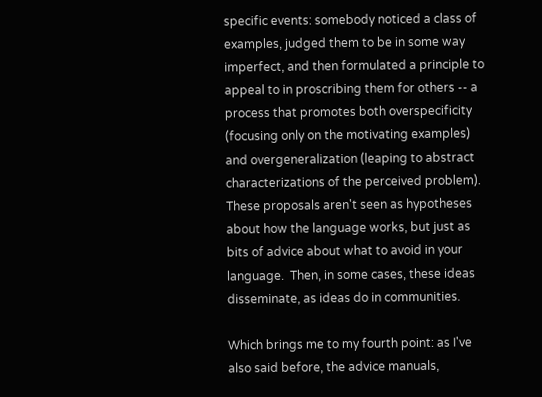specific events: somebody noticed a class of examples, judged them to be in some way imperfect, and then formulated a principle to appeal to in proscribing them for others -- a process that promotes both overspecificity (focusing only on the motivating examples) and overgeneralization (leaping to abstract characterizations of the perceived problem).  These proposals aren't seen as hypotheses about how the language works, but just as bits of advice about what to avoid in your language.  Then, in some cases, these ideas disseminate, as ideas do in communities.

Which brings me to my fourth point: as I've also said before, the advice manuals,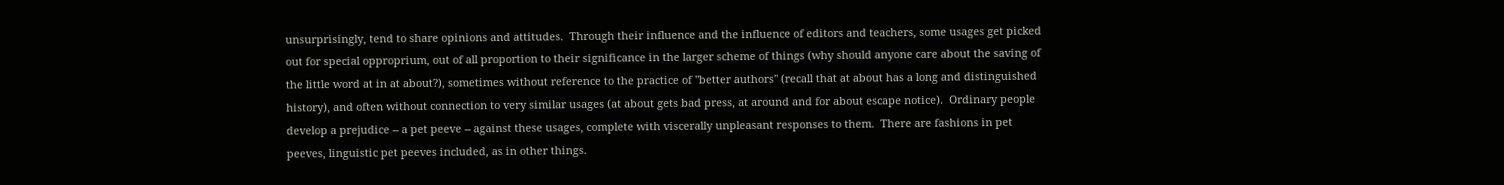unsurprisingly, tend to share opinions and attitudes.  Through their influence and the influence of editors and teachers, some usages get picked out for special opproprium, out of all proportion to their significance in the larger scheme of things (why should anyone care about the saving of the little word at in at about?), sometimes without reference to the practice of "better authors" (recall that at about has a long and distinguished history), and often without connection to very similar usages (at about gets bad press, at around and for about escape notice).  Ordinary people develop a prejudice -- a pet peeve -- against these usages, complete with viscerally unpleasant responses to them.  There are fashions in pet peeves, linguistic pet peeves included, as in other things.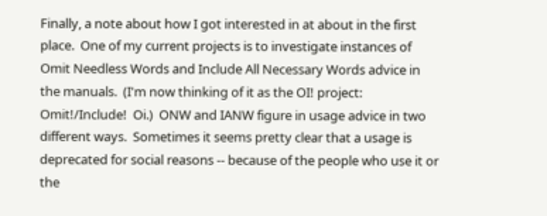Finally, a note about how I got interested in at about in the first place.  One of my current projects is to investigate instances of Omit Needless Words and Include All Necessary Words advice in the manuals.  (I'm now thinking of it as the OI! project: Omit!/Include!  Oi.)  ONW and IANW figure in usage advice in two different ways.  Sometimes it seems pretty clear that a usage is deprecated for social reasons -- because of the people who use it or the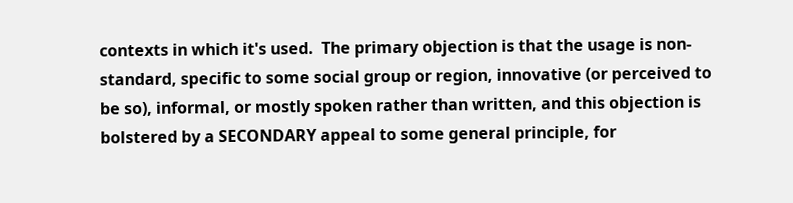contexts in which it's used.  The primary objection is that the usage is non-standard, specific to some social group or region, innovative (or perceived to be so), informal, or mostly spoken rather than written, and this objection is bolstered by a SECONDARY appeal to some general principle, for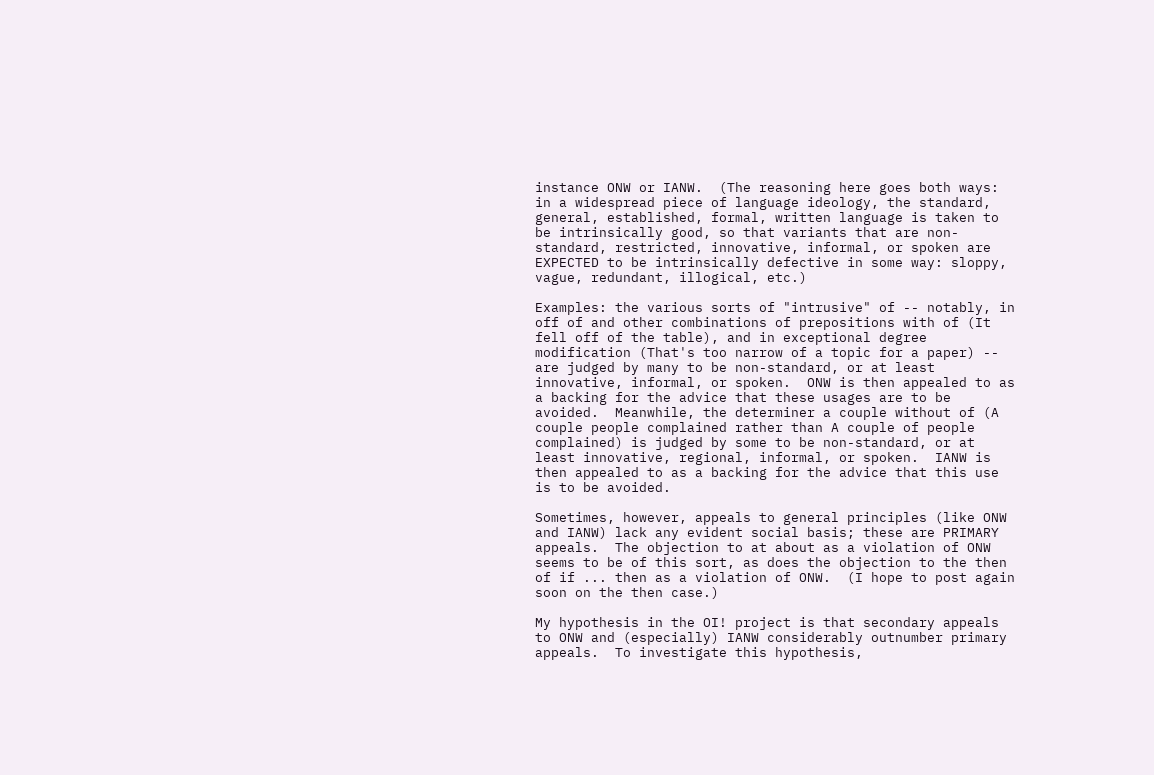instance ONW or IANW.  (The reasoning here goes both ways: in a widespread piece of language ideology, the standard, general, established, formal, written language is taken to be intrinsically good, so that variants that are non-standard, restricted, innovative, informal, or spoken are EXPECTED to be intrinsically defective in some way: sloppy, vague, redundant, illogical, etc.)

Examples: the various sorts of "intrusive" of -- notably, in off of and other combinations of prepositions with of (It fell off of the table), and in exceptional degree modification (That's too narrow of a topic for a paper) -- are judged by many to be non-standard, or at least innovative, informal, or spoken.  ONW is then appealed to as a backing for the advice that these usages are to be avoided.  Meanwhile, the determiner a couple without of (A couple people complained rather than A couple of people complained) is judged by some to be non-standard, or at least innovative, regional, informal, or spoken.  IANW is then appealed to as a backing for the advice that this use is to be avoided.

Sometimes, however, appeals to general principles (like ONW and IANW) lack any evident social basis; these are PRIMARY appeals.  The objection to at about as a violation of ONW seems to be of this sort, as does the objection to the then of if ... then as a violation of ONW.  (I hope to post again soon on the then case.)

My hypothesis in the OI! project is that secondary appeals to ONW and (especially) IANW considerably outnumber primary appeals.  To investigate this hypothesis,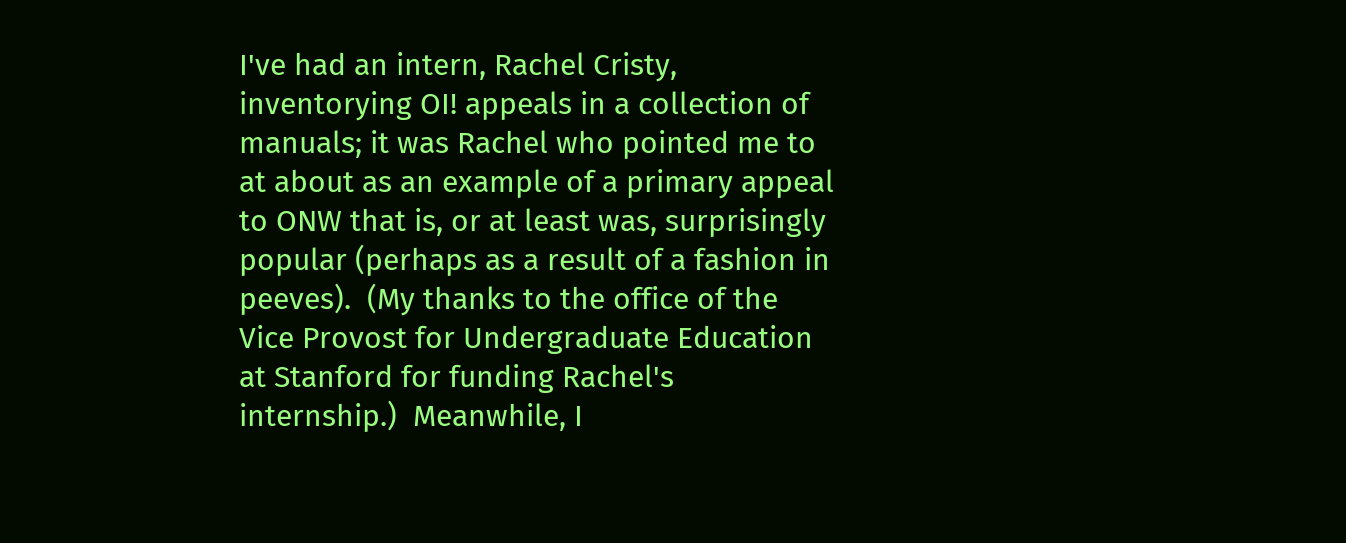I've had an intern, Rachel Cristy, inventorying OI! appeals in a collection of manuals; it was Rachel who pointed me to at about as an example of a primary appeal to ONW that is, or at least was, surprisingly popular (perhaps as a result of a fashion in peeves).  (My thanks to the office of the Vice Provost for Undergraduate Education at Stanford for funding Rachel's internship.)  Meanwhile, I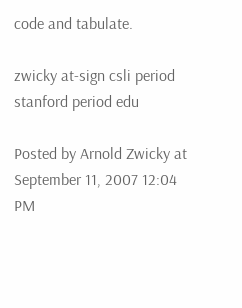code and tabulate.

zwicky at-sign csli period stanford period edu

Posted by Arnold Zwicky at September 11, 2007 12:04 PM